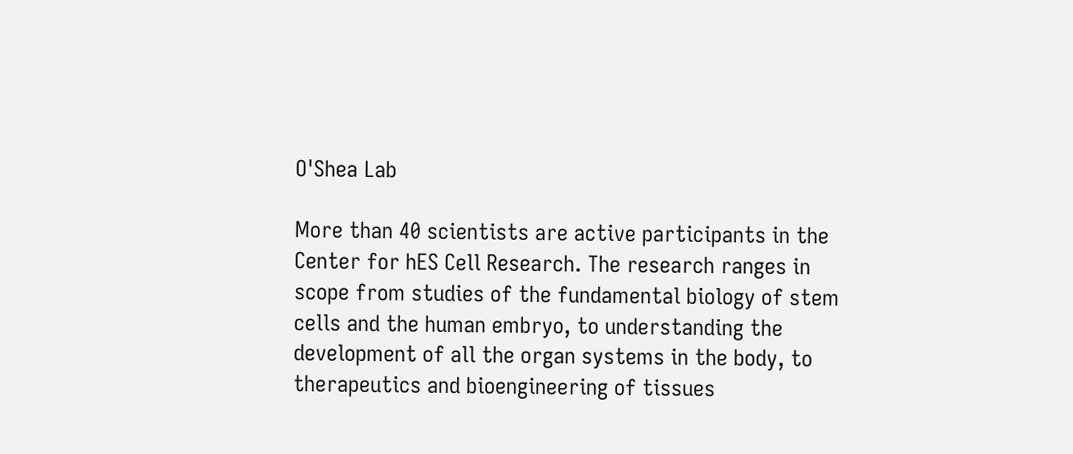O'Shea Lab

More than 40 scientists are active participants in the Center for hES Cell Research. The research ranges in scope from studies of the fundamental biology of stem cells and the human embryo, to understanding the development of all the organ systems in the body, to therapeutics and bioengineering of tissues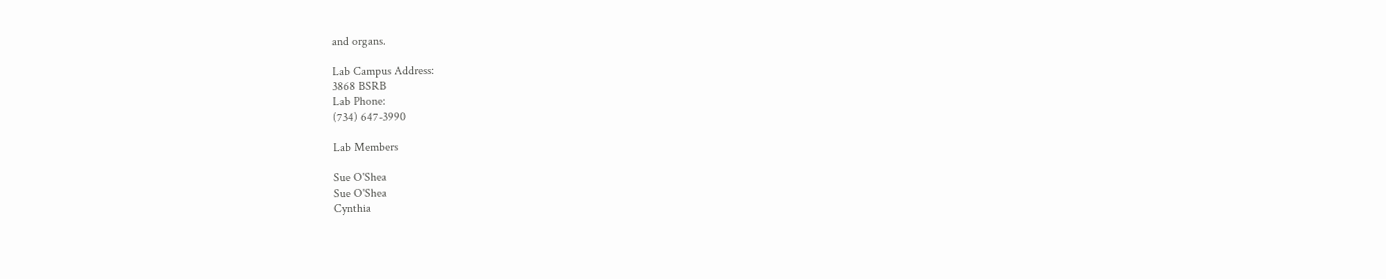and organs.

Lab Campus Address:
3868 BSRB
Lab Phone:
(734) 647-3990

Lab Members

Sue O'Shea
Sue O'Shea
Cynthia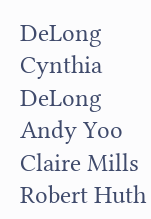DeLong
Cynthia DeLong
Andy Yoo
Claire Mills
Robert Huth